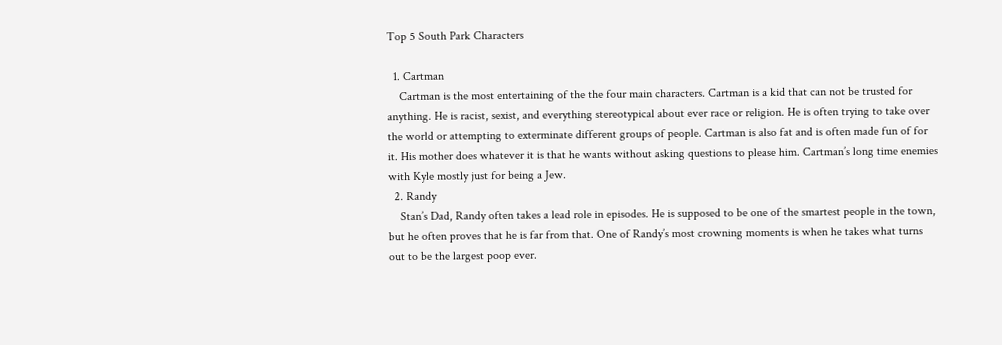Top 5 South Park Characters

  1. Cartman
    Cartman is the most entertaining of the the four main characters. Cartman is a kid that can not be trusted for anything. He is racist, sexist, and everything stereotypical about ever race or religion. He is often trying to take over the world or attempting to exterminate different groups of people. Cartman is also fat and is often made fun of for it. His mother does whatever it is that he wants without asking questions to please him. Cartman’s long time enemies with Kyle mostly just for being a Jew.
  2. Randy
    Stan’s Dad, Randy often takes a lead role in episodes. He is supposed to be one of the smartest people in the town, but he often proves that he is far from that. One of Randy’s most crowning moments is when he takes what turns out to be the largest poop ever.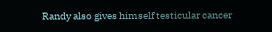Randy also gives himself testicular cancer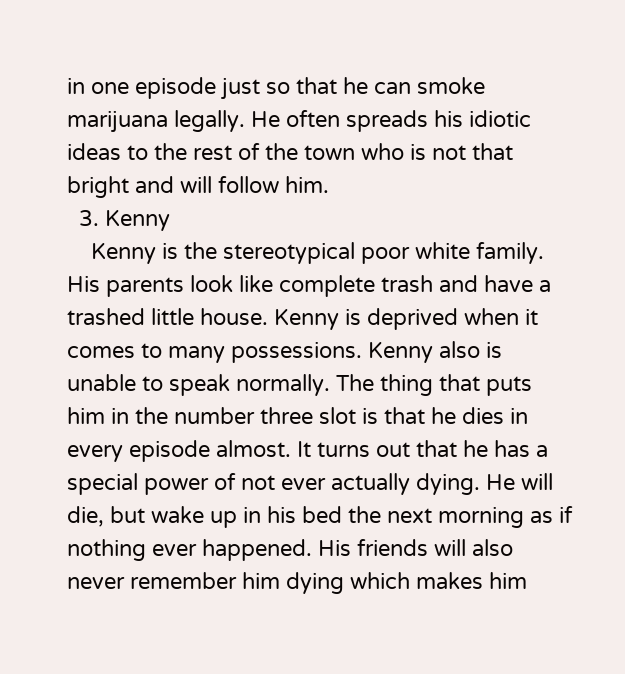in one episode just so that he can smoke marijuana legally. He often spreads his idiotic ideas to the rest of the town who is not that bright and will follow him.
  3. Kenny
    Kenny is the stereotypical poor white family. His parents look like complete trash and have a trashed little house. Kenny is deprived when it comes to many possessions. Kenny also is unable to speak normally. The thing that puts him in the number three slot is that he dies in every episode almost. It turns out that he has a special power of not ever actually dying. He will die, but wake up in his bed the next morning as if nothing ever happened. His friends will also never remember him dying which makes him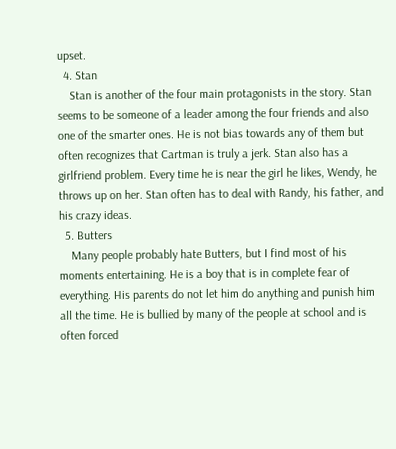upset.
  4. Stan
    Stan is another of the four main protagonists in the story. Stan seems to be someone of a leader among the four friends and also one of the smarter ones. He is not bias towards any of them but often recognizes that Cartman is truly a jerk. Stan also has a girlfriend problem. Every time he is near the girl he likes, Wendy, he throws up on her. Stan often has to deal with Randy, his father, and his crazy ideas.
  5. Butters
    Many people probably hate Butters, but I find most of his moments entertaining. He is a boy that is in complete fear of everything. His parents do not let him do anything and punish him all the time. He is bullied by many of the people at school and is often forced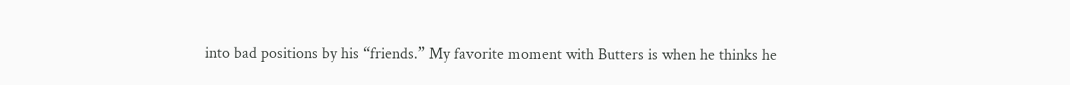into bad positions by his “friends.” My favorite moment with Butters is when he thinks he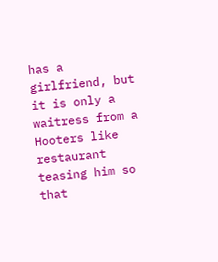has a girlfriend, but it is only a waitress from a Hooters like restaurant teasing him so that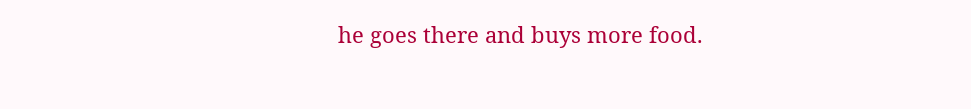he goes there and buys more food.